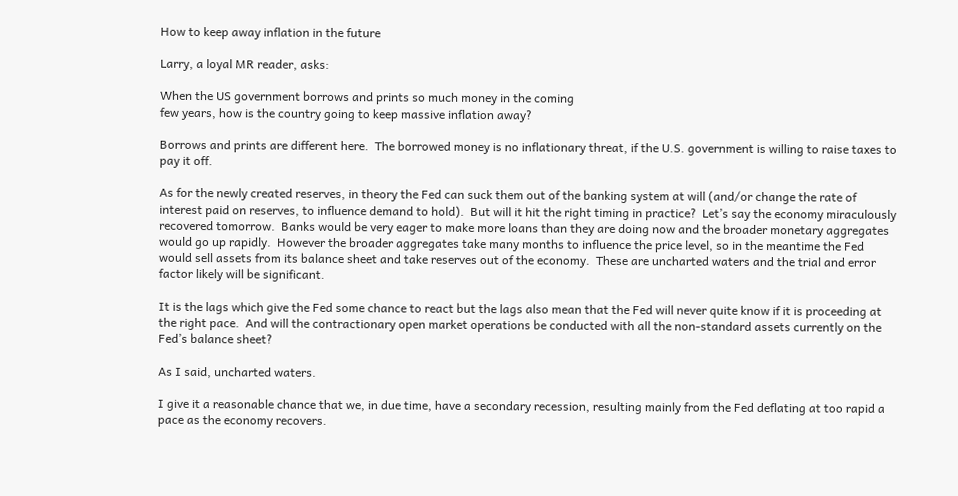How to keep away inflation in the future

Larry, a loyal MR reader, asks:

When the US government borrows and prints so much money in the coming
few years, how is the country going to keep massive inflation away?

Borrows and prints are different here.  The borrowed money is no inflationary threat, if the U.S. government is willing to raise taxes to pay it off.

As for the newly created reserves, in theory the Fed can suck them out of the banking system at will (and/or change the rate of interest paid on reserves, to influence demand to hold).  But will it hit the right timing in practice?  Let’s say the economy miraculously recovered tomorrow.  Banks would be very eager to make more loans than they are doing now and the broader monetary aggregates would go up rapidly.  However the broader aggregates take many months to influence the price level, so in the meantime the Fed would sell assets from its balance sheet and take reserves out of the economy.  These are uncharted waters and the trial and error factor likely will be significant.

It is the lags which give the Fed some chance to react but the lags also mean that the Fed will never quite know if it is proceeding at the right pace.  And will the contractionary open market operations be conducted with all the non-standard assets currently on the Fed’s balance sheet?

As I said, uncharted waters.

I give it a reasonable chance that we, in due time, have a secondary recession, resulting mainly from the Fed deflating at too rapid a pace as the economy recovers.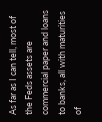As far as I can tell, most of the Feds assets are commercial paper and loans to banks, all with maturities of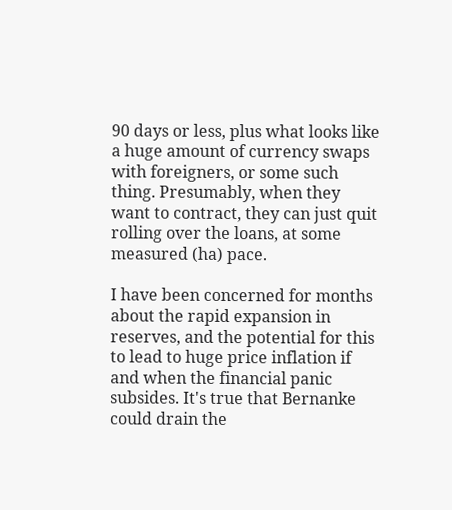90 days or less, plus what looks like a huge amount of currency swaps with foreigners, or some such thing. Presumably, when they want to contract, they can just quit rolling over the loans, at some measured (ha) pace.

I have been concerned for months about the rapid expansion in reserves, and the potential for this to lead to huge price inflation if and when the financial panic subsides. It's true that Bernanke could drain the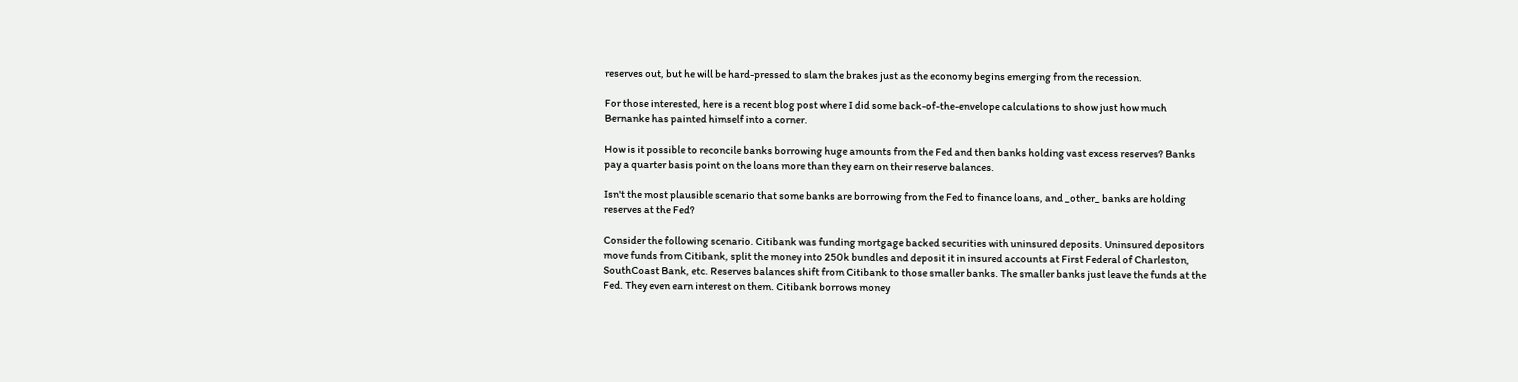reserves out, but he will be hard-pressed to slam the brakes just as the economy begins emerging from the recession.

For those interested, here is a recent blog post where I did some back-of-the-envelope calculations to show just how much Bernanke has painted himself into a corner.

How is it possible to reconcile banks borrowing huge amounts from the Fed and then banks holding vast excess reserves? Banks pay a quarter basis point on the loans more than they earn on their reserve balances.

Isn't the most plausible scenario that some banks are borrowing from the Fed to finance loans, and _other_ banks are holding reserves at the Fed?

Consider the following scenario. Citibank was funding mortgage backed securities with uninsured deposits. Uninsured depositors move funds from Citibank, split the money into 250k bundles and deposit it in insured accounts at First Federal of Charleston, SouthCoast Bank, etc. Reserves balances shift from Citibank to those smaller banks. The smaller banks just leave the funds at the Fed. They even earn interest on them. Citibank borrows money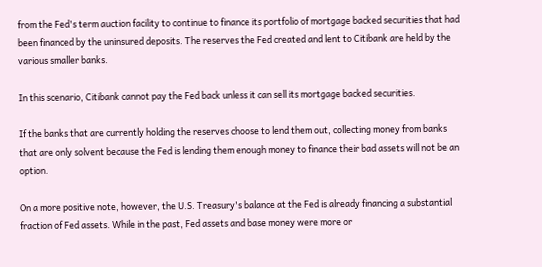from the Fed's term auction facility to continue to finance its portfolio of mortgage backed securities that had been financed by the uninsured deposits. The reserves the Fed created and lent to Citibank are held by the various smaller banks.

In this scenario, Citibank cannot pay the Fed back unless it can sell its mortgage backed securities.

If the banks that are currently holding the reserves choose to lend them out, collecting money from banks that are only solvent because the Fed is lending them enough money to finance their bad assets will not be an option.

On a more positive note, however, the U.S. Treasury's balance at the Fed is already financing a substantial fraction of Fed assets. While in the past, Fed assets and base money were more or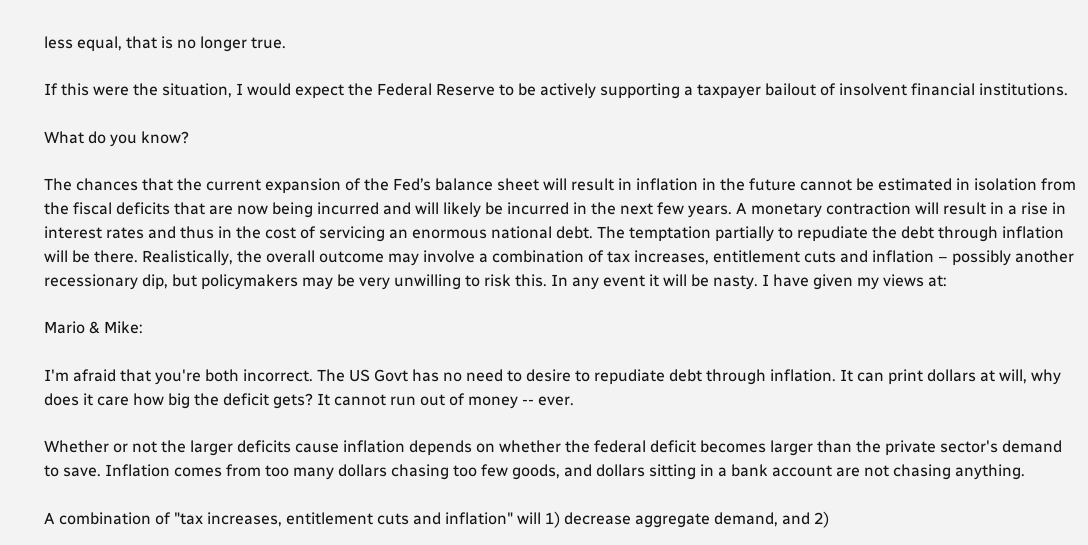less equal, that is no longer true.

If this were the situation, I would expect the Federal Reserve to be actively supporting a taxpayer bailout of insolvent financial institutions.

What do you know?

The chances that the current expansion of the Fed’s balance sheet will result in inflation in the future cannot be estimated in isolation from the fiscal deficits that are now being incurred and will likely be incurred in the next few years. A monetary contraction will result in a rise in interest rates and thus in the cost of servicing an enormous national debt. The temptation partially to repudiate the debt through inflation will be there. Realistically, the overall outcome may involve a combination of tax increases, entitlement cuts and inflation – possibly another recessionary dip, but policymakers may be very unwilling to risk this. In any event it will be nasty. I have given my views at:

Mario & Mike:

I'm afraid that you're both incorrect. The US Govt has no need to desire to repudiate debt through inflation. It can print dollars at will, why does it care how big the deficit gets? It cannot run out of money -- ever.

Whether or not the larger deficits cause inflation depends on whether the federal deficit becomes larger than the private sector's demand to save. Inflation comes from too many dollars chasing too few goods, and dollars sitting in a bank account are not chasing anything.

A combination of "tax increases, entitlement cuts and inflation" will 1) decrease aggregate demand, and 2)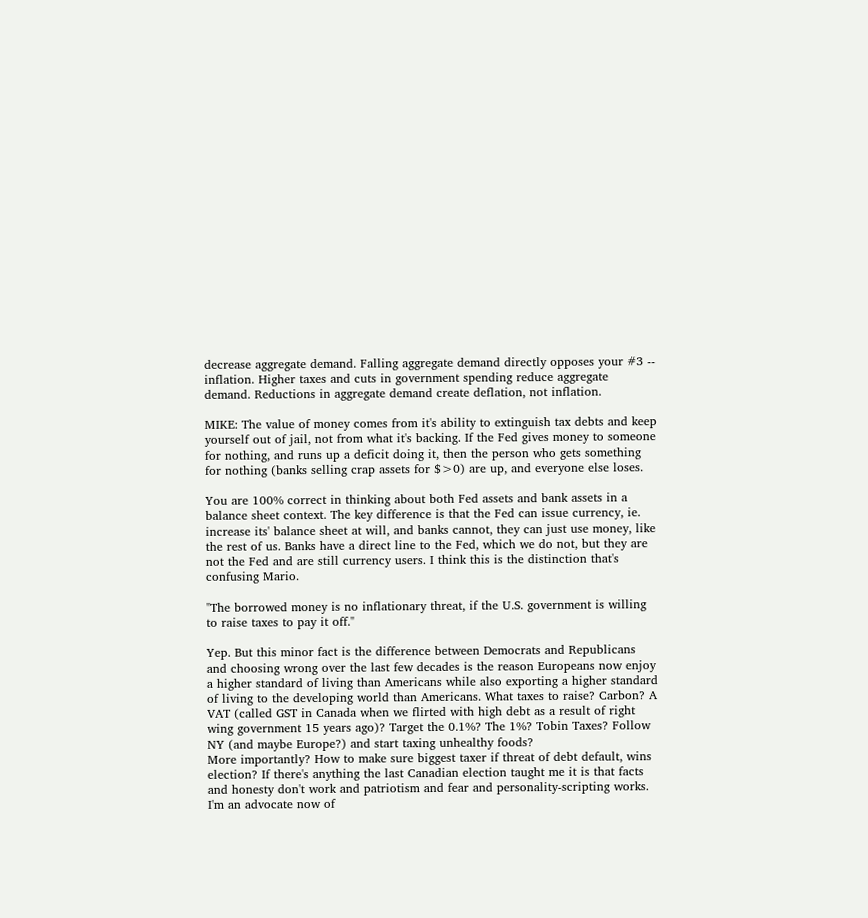decrease aggregate demand. Falling aggregate demand directly opposes your #3 -- inflation. Higher taxes and cuts in government spending reduce aggregate demand. Reductions in aggregate demand create deflation, not inflation.

MIKE: The value of money comes from it's ability to extinguish tax debts and keep yourself out of jail, not from what it's backing. If the Fed gives money to someone for nothing, and runs up a deficit doing it, then the person who gets something for nothing (banks selling crap assets for $>0) are up, and everyone else loses.

You are 100% correct in thinking about both Fed assets and bank assets in a balance sheet context. The key difference is that the Fed can issue currency, ie. increase its' balance sheet at will, and banks cannot, they can just use money, like the rest of us. Banks have a direct line to the Fed, which we do not, but they are not the Fed and are still currency users. I think this is the distinction that's confusing Mario.

"The borrowed money is no inflationary threat, if the U.S. government is willing to raise taxes to pay it off."

Yep. But this minor fact is the difference between Democrats and Republicans and choosing wrong over the last few decades is the reason Europeans now enjoy a higher standard of living than Americans while also exporting a higher standard of living to the developing world than Americans. What taxes to raise? Carbon? A VAT (called GST in Canada when we flirted with high debt as a result of right wing government 15 years ago)? Target the 0.1%? The 1%? Tobin Taxes? Follow NY (and maybe Europe?) and start taxing unhealthy foods?
More importantly? How to make sure biggest taxer if threat of debt default, wins election? If there's anything the last Canadian election taught me it is that facts and honesty don't work and patriotism and fear and personality-scripting works. I'm an advocate now of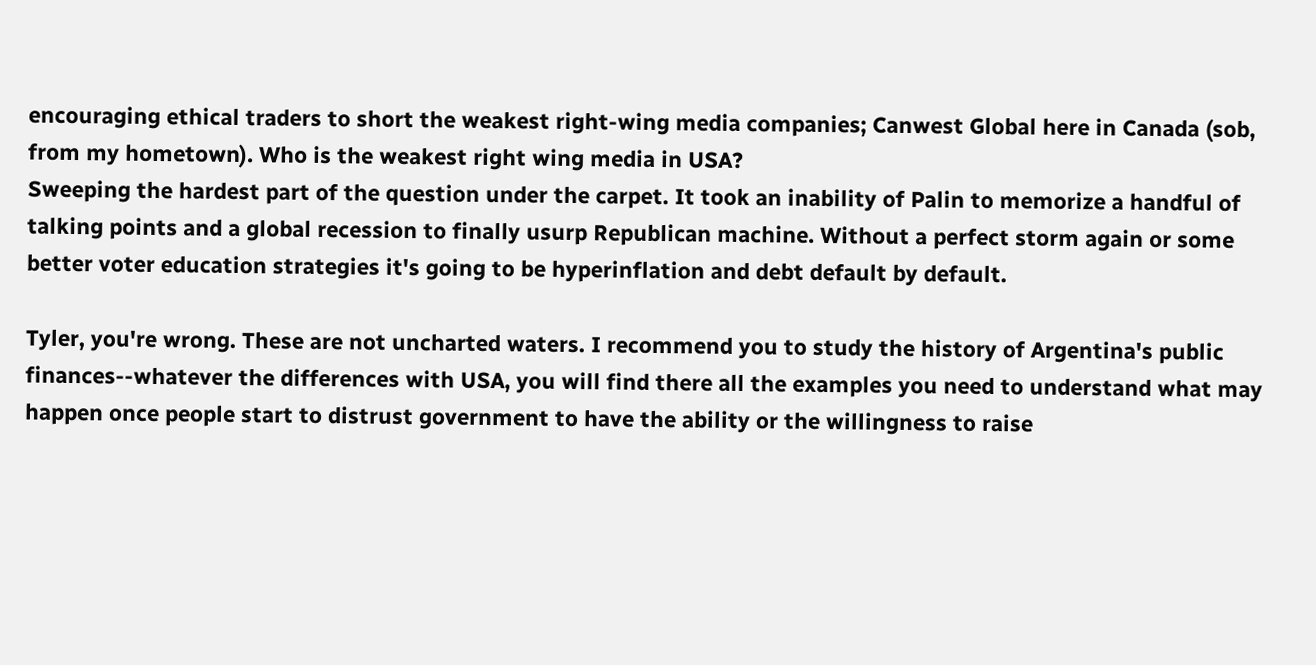encouraging ethical traders to short the weakest right-wing media companies; Canwest Global here in Canada (sob, from my hometown). Who is the weakest right wing media in USA?
Sweeping the hardest part of the question under the carpet. It took an inability of Palin to memorize a handful of talking points and a global recession to finally usurp Republican machine. Without a perfect storm again or some better voter education strategies it's going to be hyperinflation and debt default by default.

Tyler, you're wrong. These are not uncharted waters. I recommend you to study the history of Argentina's public finances--whatever the differences with USA, you will find there all the examples you need to understand what may happen once people start to distrust government to have the ability or the willingness to raise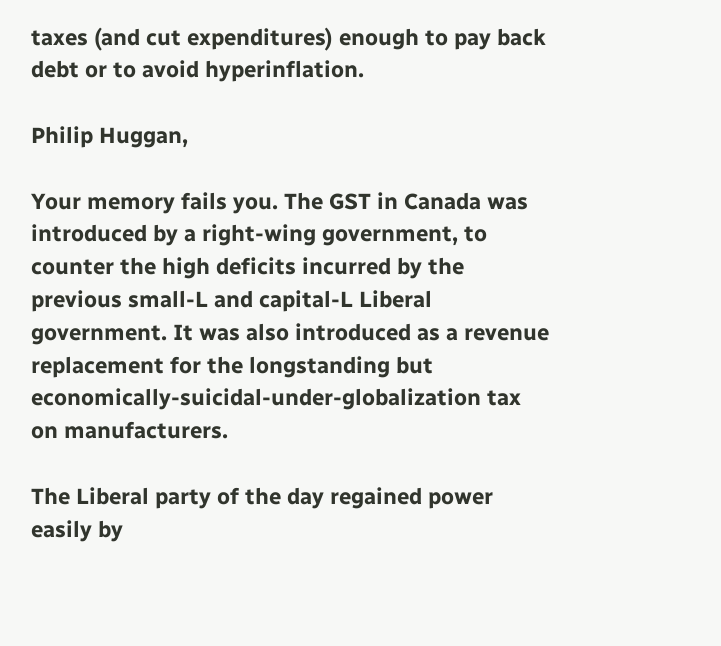taxes (and cut expenditures) enough to pay back debt or to avoid hyperinflation.

Philip Huggan,

Your memory fails you. The GST in Canada was introduced by a right-wing government, to counter the high deficits incurred by the previous small-L and capital-L Liberal government. It was also introduced as a revenue replacement for the longstanding but economically-suicidal-under-globalization tax on manufacturers.

The Liberal party of the day regained power easily by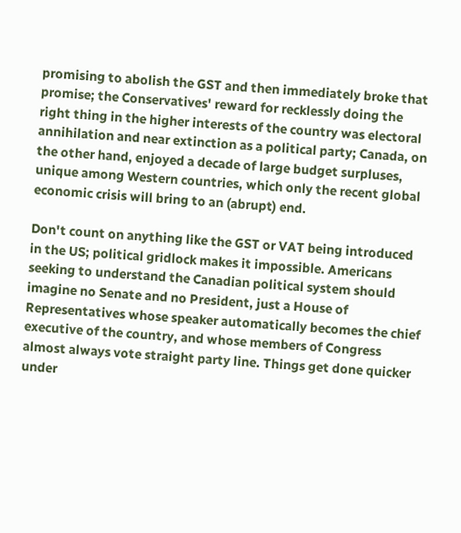promising to abolish the GST and then immediately broke that promise; the Conservatives' reward for recklessly doing the right thing in the higher interests of the country was electoral annihilation and near extinction as a political party; Canada, on the other hand, enjoyed a decade of large budget surpluses, unique among Western countries, which only the recent global economic crisis will bring to an (abrupt) end.

Don't count on anything like the GST or VAT being introduced in the US; political gridlock makes it impossible. Americans seeking to understand the Canadian political system should imagine no Senate and no President, just a House of Representatives whose speaker automatically becomes the chief executive of the country, and whose members of Congress almost always vote straight party line. Things get done quicker under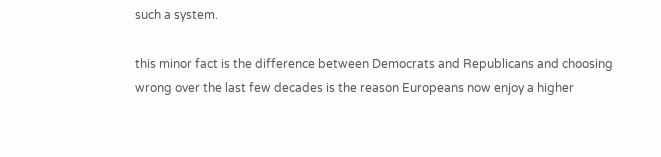such a system.

this minor fact is the difference between Democrats and Republicans and choosing wrong over the last few decades is the reason Europeans now enjoy a higher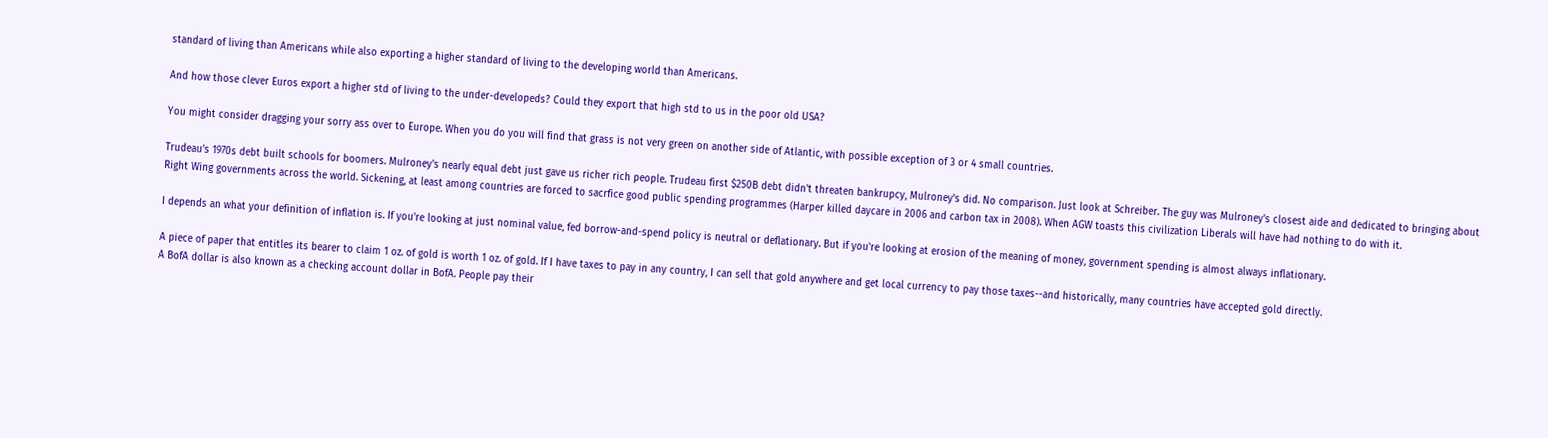standard of living than Americans while also exporting a higher standard of living to the developing world than Americans.

And how those clever Euros export a higher std of living to the under-developeds? Could they export that high std to us in the poor old USA?

You might consider dragging your sorry ass over to Europe. When you do you will find that grass is not very green on another side of Atlantic, with possible exception of 3 or 4 small countries.

Trudeau's 1970s debt built schools for boomers. Mulroney's nearly equal debt just gave us richer rich people. Trudeau first $250B debt didn't threaten bankrupcy, Mulroney's did. No comparison. Just look at Schreiber. The guy was Mulroney's closest aide and dedicated to bringing about Right Wing governments across the world. Sickening, at least among countries are forced to sacrfice good public spending programmes (Harper killed daycare in 2006 and carbon tax in 2008). When AGW toasts this civilization Liberals will have had nothing to do with it.

I depends an what your definition of inflation is. If you're looking at just nominal value, fed borrow-and-spend policy is neutral or deflationary. But if you're looking at erosion of the meaning of money, government spending is almost always inflationary.

A piece of paper that entitles its bearer to claim 1 oz. of gold is worth 1 oz. of gold. If I have taxes to pay in any country, I can sell that gold anywhere and get local currency to pay those taxes--and historically, many countries have accepted gold directly.
A BofA dollar is also known as a checking account dollar in BofA. People pay their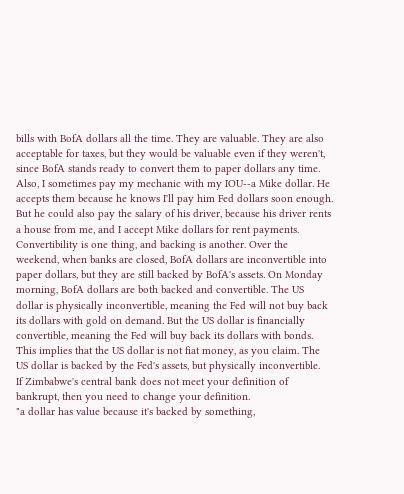bills with BofA dollars all the time. They are valuable. They are also acceptable for taxes, but they would be valuable even if they weren't, since BofA stands ready to convert them to paper dollars any time. Also, I sometimes pay my mechanic with my IOU--a Mike dollar. He accepts them because he knows I'll pay him Fed dollars soon enough. But he could also pay the salary of his driver, because his driver rents a house from me, and I accept Mike dollars for rent payments.
Convertibility is one thing, and backing is another. Over the weekend, when banks are closed, BofA dollars are inconvertible into paper dollars, but they are still backed by BofA's assets. On Monday morning, BofA dollars are both backed and convertible. The US dollar is physically inconvertible, meaning the Fed will not buy back its dollars with gold on demand. But the US dollar is financially convertible, meaning the Fed will buy back its dollars with bonds. This implies that the US dollar is not fiat money, as you claim. The US dollar is backed by the Fed's assets, but physically inconvertible.
If Zimbabwe's central bank does not meet your definition of bankrupt, then you need to change your definition.
"a dollar has value because it's backed by something,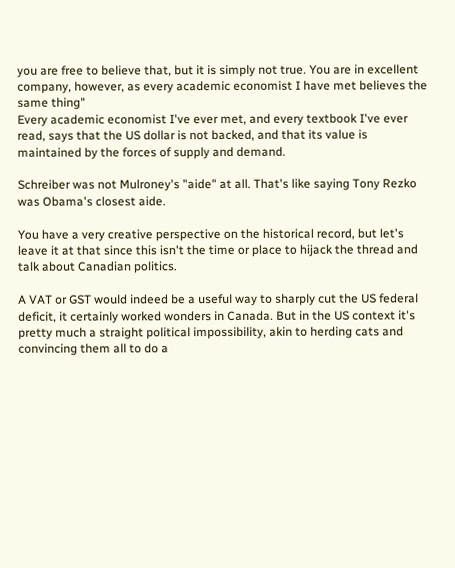you are free to believe that, but it is simply not true. You are in excellent company, however, as every academic economist I have met believes the same thing"
Every academic economist I've ever met, and every textbook I've ever read, says that the US dollar is not backed, and that its value is maintained by the forces of supply and demand.

Schreiber was not Mulroney's "aide" at all. That's like saying Tony Rezko was Obama's closest aide.

You have a very creative perspective on the historical record, but let's leave it at that since this isn't the time or place to hijack the thread and talk about Canadian politics.

A VAT or GST would indeed be a useful way to sharply cut the US federal deficit, it certainly worked wonders in Canada. But in the US context it's pretty much a straight political impossibility, akin to herding cats and convincing them all to do a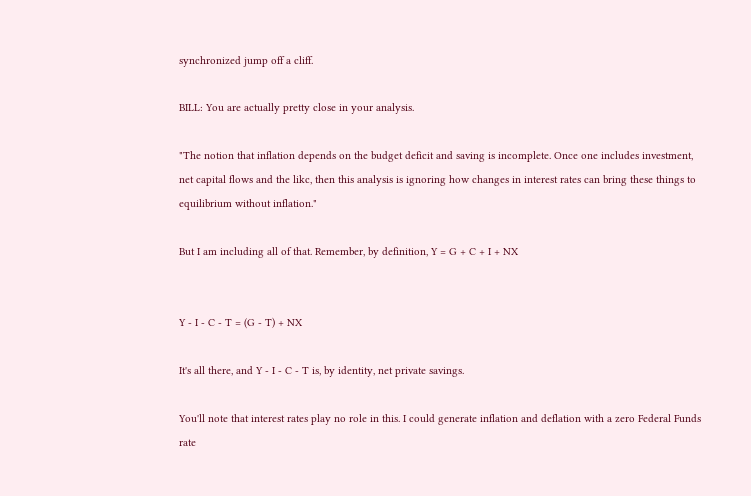synchronized jump off a cliff.

BILL: You are actually pretty close in your analysis.

"The notion that inflation depends on the budget deficit and saving is incomplete. Once one includes investment, net capital flows and the likc, then this analysis is ignoring how changes in interest rates can bring these things to equilibrium without inflation."

But I am including all of that. Remember, by definition, Y = G + C + I + NX


Y - I - C - T = (G - T) + NX

It's all there, and Y - I - C - T is, by identity, net private savings.

You'll note that interest rates play no role in this. I could generate inflation and deflation with a zero Federal Funds rate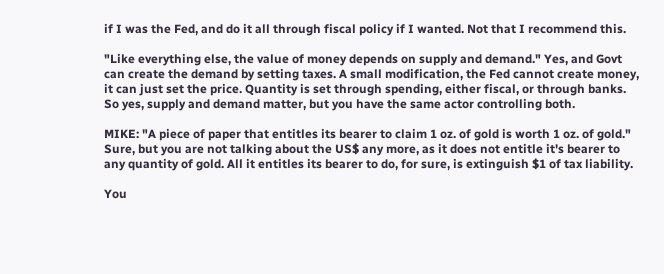if I was the Fed, and do it all through fiscal policy if I wanted. Not that I recommend this.

"Like everything else, the value of money depends on supply and demand." Yes, and Govt can create the demand by setting taxes. A small modification, the Fed cannot create money, it can just set the price. Quantity is set through spending, either fiscal, or through banks. So yes, supply and demand matter, but you have the same actor controlling both.

MIKE: "A piece of paper that entitles its bearer to claim 1 oz. of gold is worth 1 oz. of gold." Sure, but you are not talking about the US$ any more, as it does not entitle it's bearer to any quantity of gold. All it entitles its bearer to do, for sure, is extinguish $1 of tax liability.

You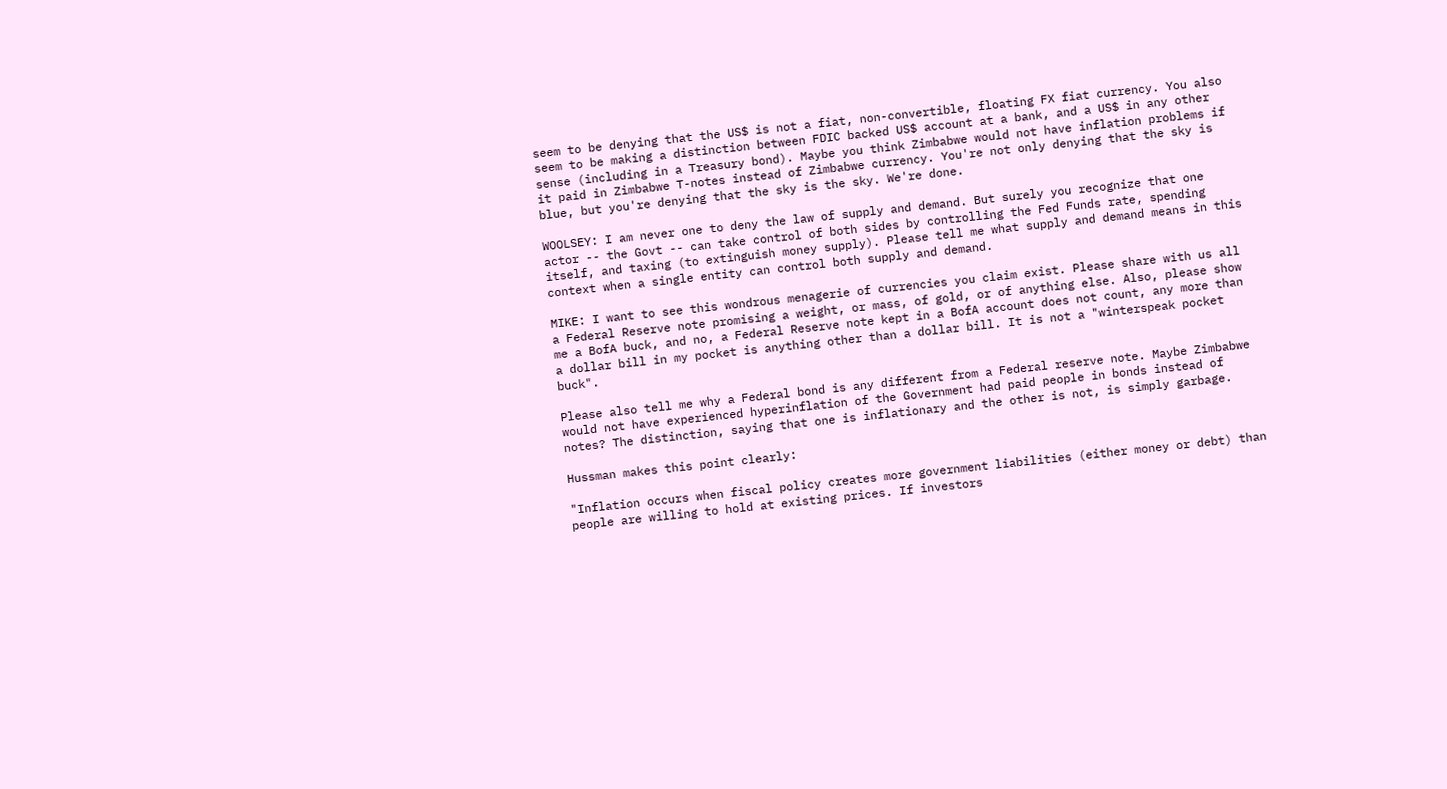seem to be denying that the US$ is not a fiat, non-convertible, floating FX fiat currency. You also seem to be making a distinction between FDIC backed US$ account at a bank, and a US$ in any other sense (including in a Treasury bond). Maybe you think Zimbabwe would not have inflation problems if it paid in Zimbabwe T-notes instead of Zimbabwe currency. You're not only denying that the sky is blue, but you're denying that the sky is the sky. We're done.

WOOLSEY: I am never one to deny the law of supply and demand. But surely you recognize that one actor -- the Govt -- can take control of both sides by controlling the Fed Funds rate, spending itself, and taxing (to extinguish money supply). Please tell me what supply and demand means in this context when a single entity can control both supply and demand.

MIKE: I want to see this wondrous menagerie of currencies you claim exist. Please share with us all a Federal Reserve note promising a weight, or mass, of gold, or of anything else. Also, please show me a BofA buck, and no, a Federal Reserve note kept in a BofA account does not count, any more than a dollar bill in my pocket is anything other than a dollar bill. It is not a "winterspeak pocket buck".

Please also tell me why a Federal bond is any different from a Federal reserve note. Maybe Zimbabwe would not have experienced hyperinflation of the Government had paid people in bonds instead of notes? The distinction, saying that one is inflationary and the other is not, is simply garbage.

Hussman makes this point clearly:

"Inflation occurs when fiscal policy creates more government liabilities (either money or debt) than people are willing to hold at existing prices. If investors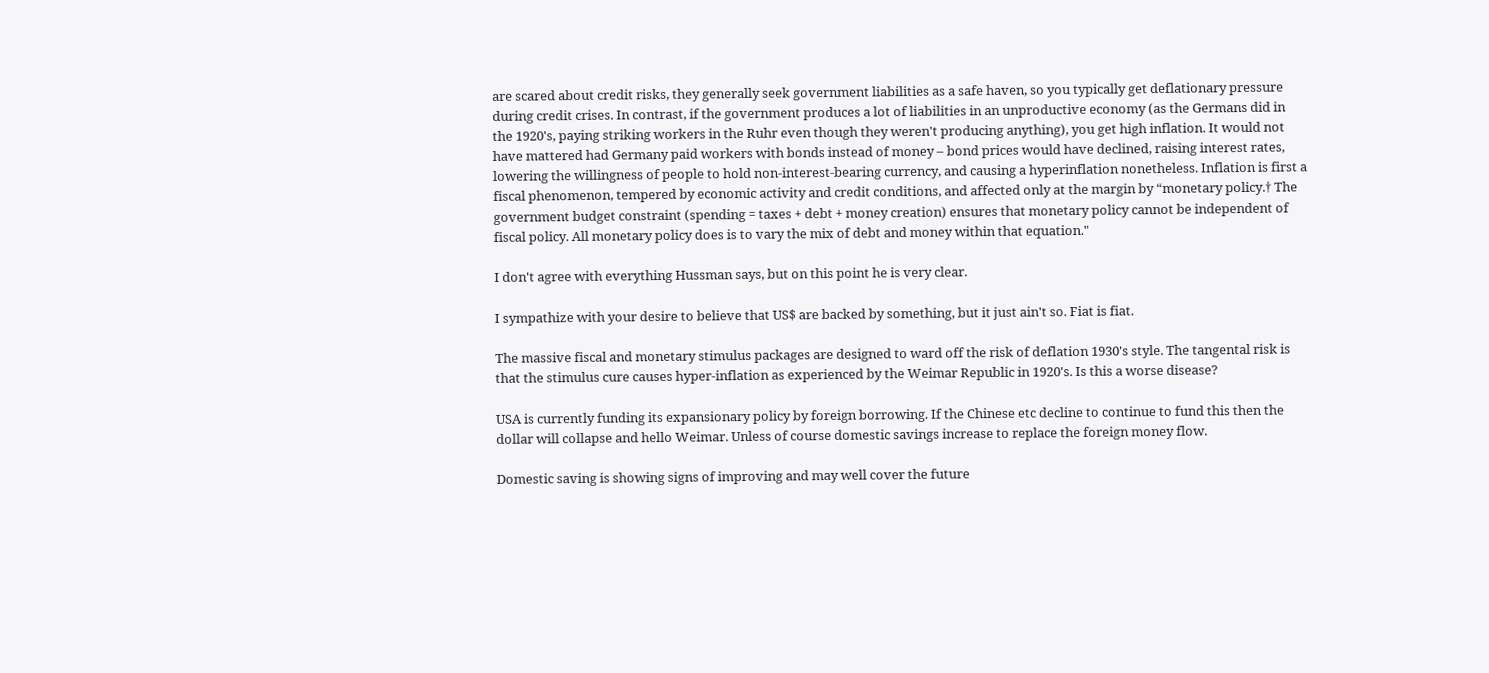are scared about credit risks, they generally seek government liabilities as a safe haven, so you typically get deflationary pressure during credit crises. In contrast, if the government produces a lot of liabilities in an unproductive economy (as the Germans did in the 1920's, paying striking workers in the Ruhr even though they weren't producing anything), you get high inflation. It would not have mattered had Germany paid workers with bonds instead of money – bond prices would have declined, raising interest rates, lowering the willingness of people to hold non-interest-bearing currency, and causing a hyperinflation nonetheless. Inflation is first a fiscal phenomenon, tempered by economic activity and credit conditions, and affected only at the margin by “monetary policy.† The government budget constraint (spending = taxes + debt + money creation) ensures that monetary policy cannot be independent of fiscal policy. All monetary policy does is to vary the mix of debt and money within that equation."

I don't agree with everything Hussman says, but on this point he is very clear.

I sympathize with your desire to believe that US$ are backed by something, but it just ain't so. Fiat is fiat.

The massive fiscal and monetary stimulus packages are designed to ward off the risk of deflation 1930's style. The tangental risk is that the stimulus cure causes hyper-inflation as experienced by the Weimar Republic in 1920's. Is this a worse disease?

USA is currently funding its expansionary policy by foreign borrowing. If the Chinese etc decline to continue to fund this then the dollar will collapse and hello Weimar. Unless of course domestic savings increase to replace the foreign money flow.

Domestic saving is showing signs of improving and may well cover the future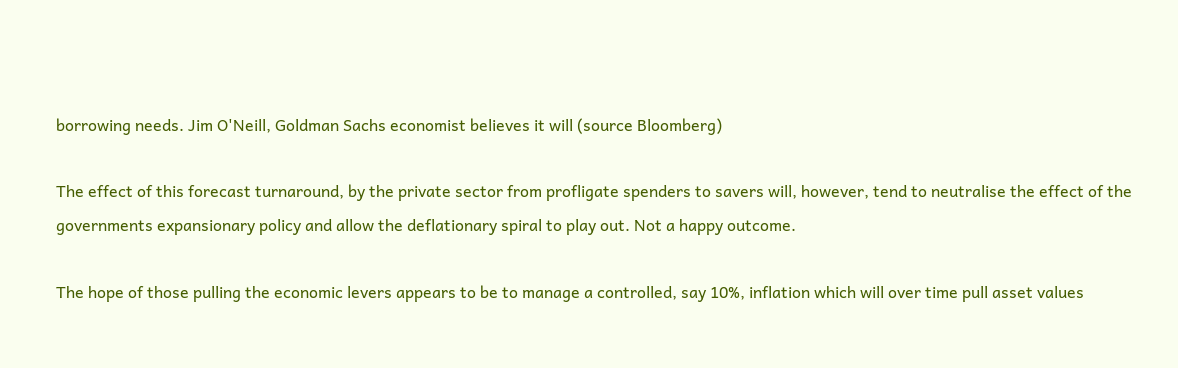borrowing needs. Jim O'Neill, Goldman Sachs economist believes it will (source Bloomberg)

The effect of this forecast turnaround, by the private sector from profligate spenders to savers will, however, tend to neutralise the effect of the governments expansionary policy and allow the deflationary spiral to play out. Not a happy outcome.

The hope of those pulling the economic levers appears to be to manage a controlled, say 10%, inflation which will over time pull asset values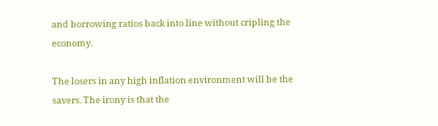and borrowing ratios back into line without cripling the economy.

The losers in any high inflation environment will be the savers. The irony is that the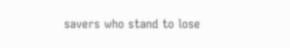savers who stand to lose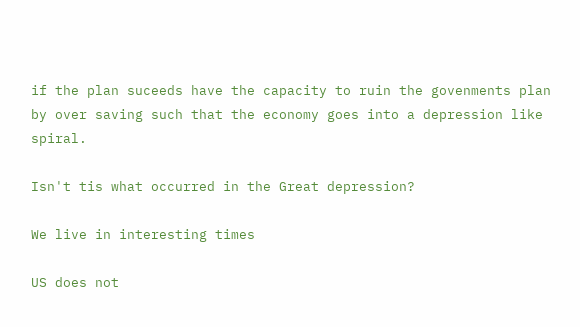if the plan suceeds have the capacity to ruin the govenments plan by over saving such that the economy goes into a depression like spiral.

Isn't tis what occurred in the Great depression?

We live in interesting times

US does not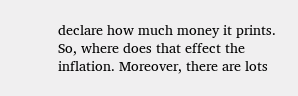declare how much money it prints. So, where does that effect the inflation. Moreover, there are lots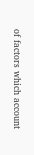of factors which account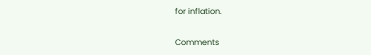for inflation.

Comments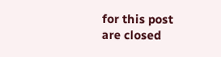for this post are closed